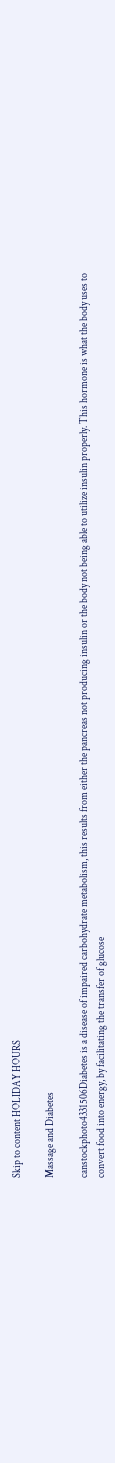Skip to content HOLIDAY HOURS

Massage and Diabetes

canstockphoto4331506Diabetes is a disease of impaired carbohydrate metabolism, this results from either the pancreas not producing insulin or the body not being able to utilize insulin properly. This hormone is what the body uses to convert food into energy, by facilitating the transfer of glucose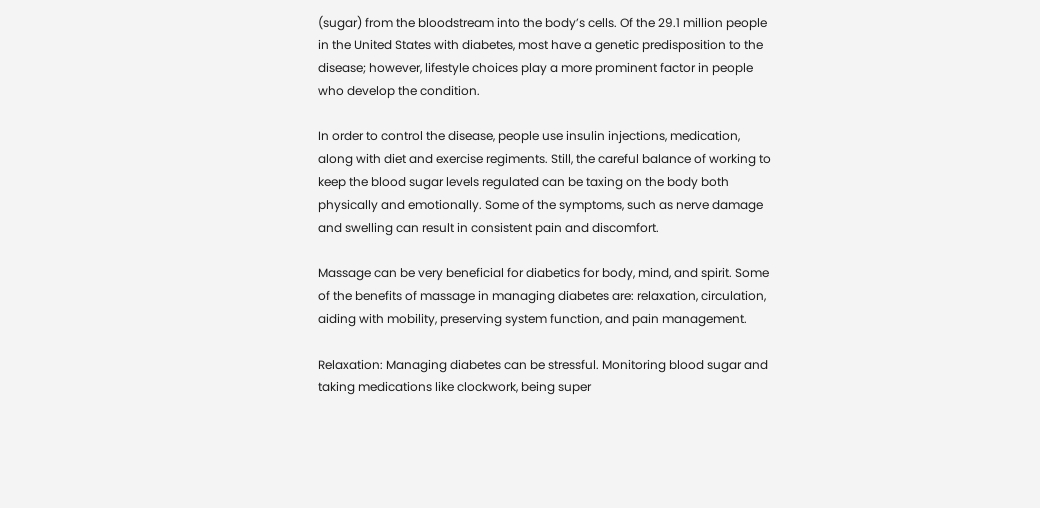(sugar) from the bloodstream into the body’s cells. Of the 29.1 million people in the United States with diabetes, most have a genetic predisposition to the disease; however, lifestyle choices play a more prominent factor in people who develop the condition.

In order to control the disease, people use insulin injections, medication, along with diet and exercise regiments. Still, the careful balance of working to keep the blood sugar levels regulated can be taxing on the body both physically and emotionally. Some of the symptoms, such as nerve damage and swelling can result in consistent pain and discomfort.

Massage can be very beneficial for diabetics for body, mind, and spirit. Some of the benefits of massage in managing diabetes are: relaxation, circulation, aiding with mobility, preserving system function, and pain management.

Relaxation: Managing diabetes can be stressful. Monitoring blood sugar and taking medications like clockwork, being super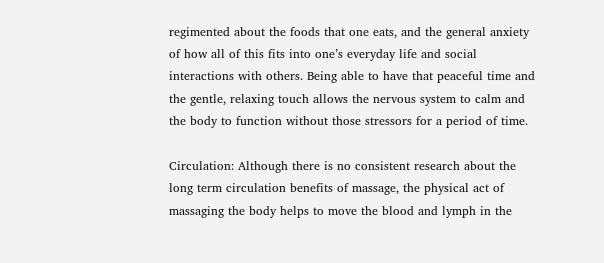regimented about the foods that one eats, and the general anxiety of how all of this fits into one’s everyday life and social interactions with others. Being able to have that peaceful time and the gentle, relaxing touch allows the nervous system to calm and the body to function without those stressors for a period of time.

Circulation: Although there is no consistent research about the long term circulation benefits of massage, the physical act of massaging the body helps to move the blood and lymph in the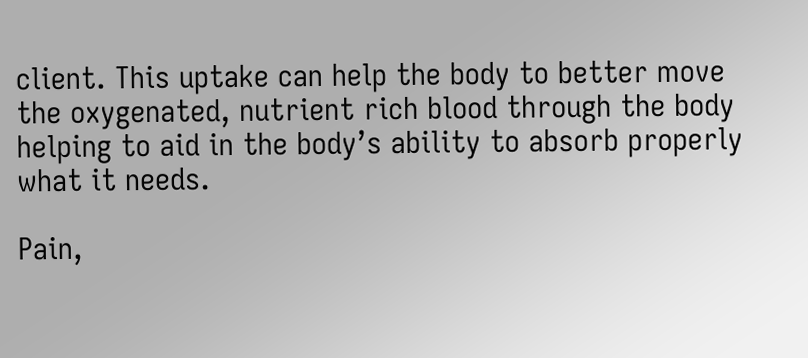client. This uptake can help the body to better move the oxygenated, nutrient rich blood through the body helping to aid in the body’s ability to absorb properly what it needs.

Pain,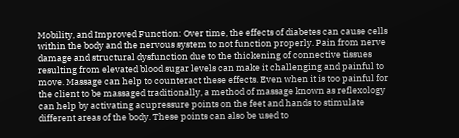Mobility, and Improved Function: Over time, the effects of diabetes can cause cells within the body and the nervous system to not function properly. Pain from nerve damage and structural dysfunction due to the thickening of connective tissues resulting from elevated blood sugar levels can make it challenging and painful to move. Massage can help to counteract these effects. Even when it is too painful for the client to be massaged traditionally, a method of massage known as reflexology can help by activating acupressure points on the feet and hands to stimulate different areas of the body. These points can also be used to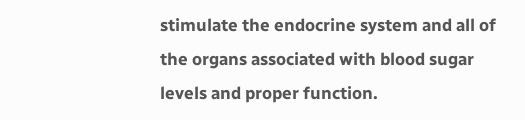stimulate the endocrine system and all of the organs associated with blood sugar levels and proper function.